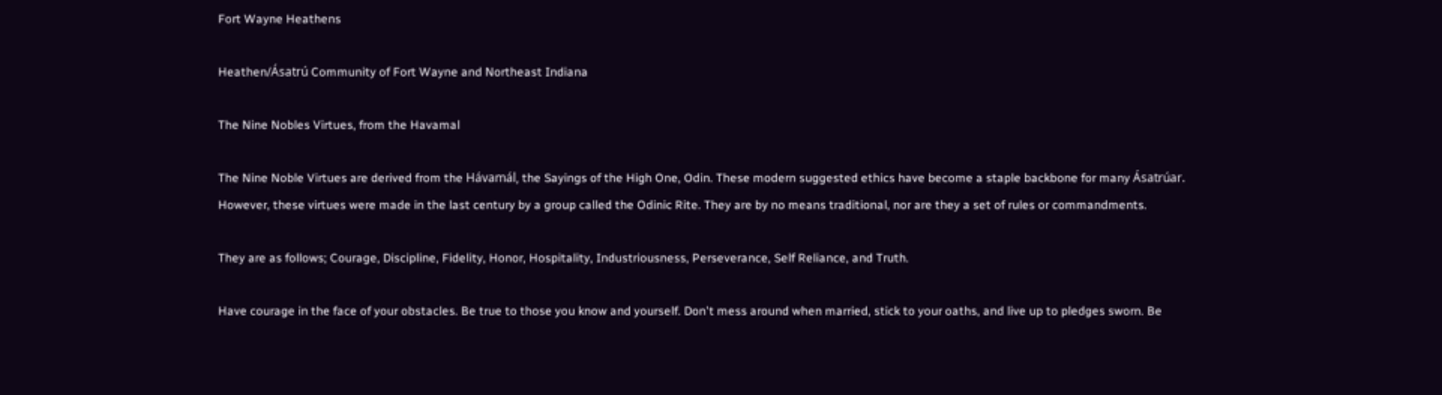Fort Wayne Heathens

Heathen/Ásatrú Community of Fort Wayne and Northeast Indiana

The Nine Nobles Virtues, from the Havamal

The Nine Noble Virtues are derived from the Hávamál, the Sayings of the High One, Odin. These modern suggested ethics have become a staple backbone for many Ásatrúar. However, these virtues were made in the last century by a group called the Odinic Rite. They are by no means traditional, nor are they a set of rules or commandments.

They are as follows; Courage, Discipline, Fidelity, Honor, Hospitality, Industriousness, Perseverance, Self Reliance, and Truth.

Have courage in the face of your obstacles. Be true to those you know and yourself. Don't mess around when married, stick to your oaths, and live up to pledges sworn. Be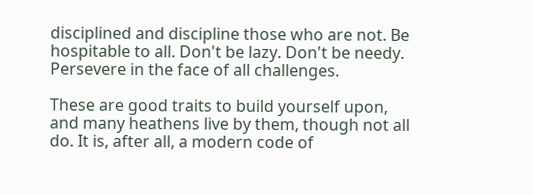disciplined and discipline those who are not. Be hospitable to all. Don't be lazy. Don't be needy. Persevere in the face of all challenges.

These are good traits to build yourself upon, and many heathens live by them, though not all do. It is, after all, a modern code of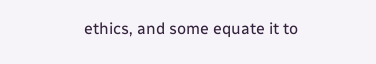ethics, and some equate it to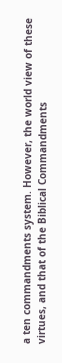a ten commandments system. However, the world view of these virtues, and that of the Biblical Commandments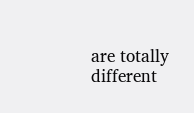are totally different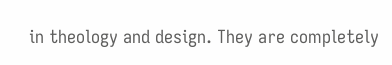in theology and design. They are completely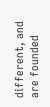different, and are founded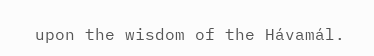upon the wisdom of the Hávamál.